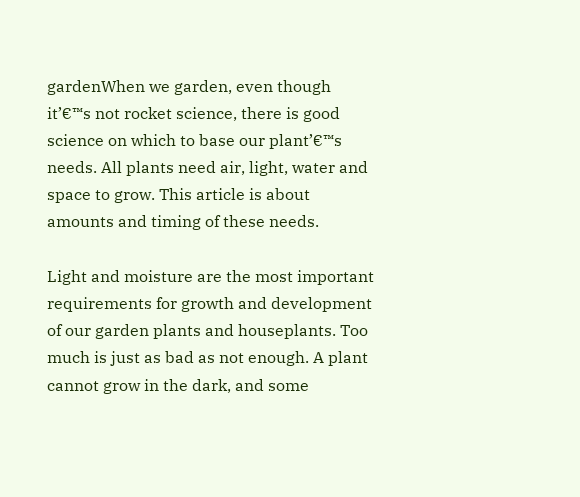gardenWhen we garden, even though it’€™s not rocket science, there is good science on which to base our plant’€™s needs. All plants need air, light, water and space to grow. This article is about amounts and timing of these needs.

Light and moisture are the most important requirements for growth and development of our garden plants and houseplants. Too much is just as bad as not enough. A plant cannot grow in the dark, and some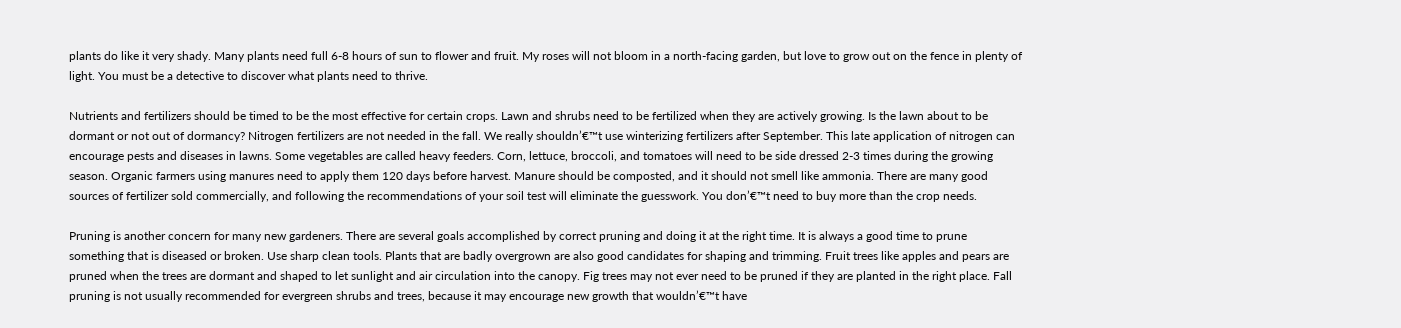plants do like it very shady. Many plants need full 6-8 hours of sun to flower and fruit. My roses will not bloom in a north-facing garden, but love to grow out on the fence in plenty of light. You must be a detective to discover what plants need to thrive.

Nutrients and fertilizers should be timed to be the most effective for certain crops. Lawn and shrubs need to be fertilized when they are actively growing. Is the lawn about to be dormant or not out of dormancy? Nitrogen fertilizers are not needed in the fall. We really shouldn’€™t use winterizing fertilizers after September. This late application of nitrogen can encourage pests and diseases in lawns. Some vegetables are called heavy feeders. Corn, lettuce, broccoli, and tomatoes will need to be side dressed 2-3 times during the growing season. Organic farmers using manures need to apply them 120 days before harvest. Manure should be composted, and it should not smell like ammonia. There are many good sources of fertilizer sold commercially, and following the recommendations of your soil test will eliminate the guesswork. You don’€™t need to buy more than the crop needs.

Pruning is another concern for many new gardeners. There are several goals accomplished by correct pruning and doing it at the right time. It is always a good time to prune something that is diseased or broken. Use sharp clean tools. Plants that are badly overgrown are also good candidates for shaping and trimming. Fruit trees like apples and pears are pruned when the trees are dormant and shaped to let sunlight and air circulation into the canopy. Fig trees may not ever need to be pruned if they are planted in the right place. Fall pruning is not usually recommended for evergreen shrubs and trees, because it may encourage new growth that wouldn’€™t have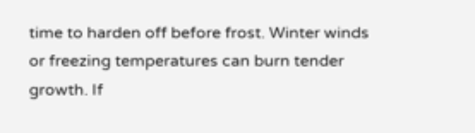time to harden off before frost. Winter winds or freezing temperatures can burn tender growth. If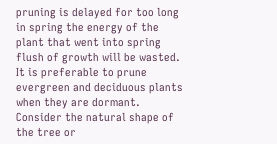pruning is delayed for too long in spring the energy of the plant that went into spring flush of growth will be wasted. It is preferable to prune evergreen and deciduous plants when they are dormant. Consider the natural shape of the tree or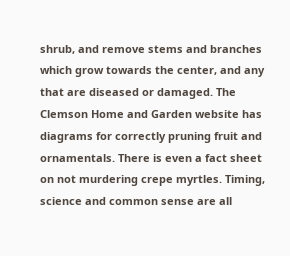shrub, and remove stems and branches which grow towards the center, and any that are diseased or damaged. The Clemson Home and Garden website has diagrams for correctly pruning fruit and ornamentals. There is even a fact sheet on not murdering crepe myrtles. Timing, science and common sense are all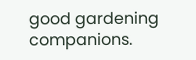good gardening companions.